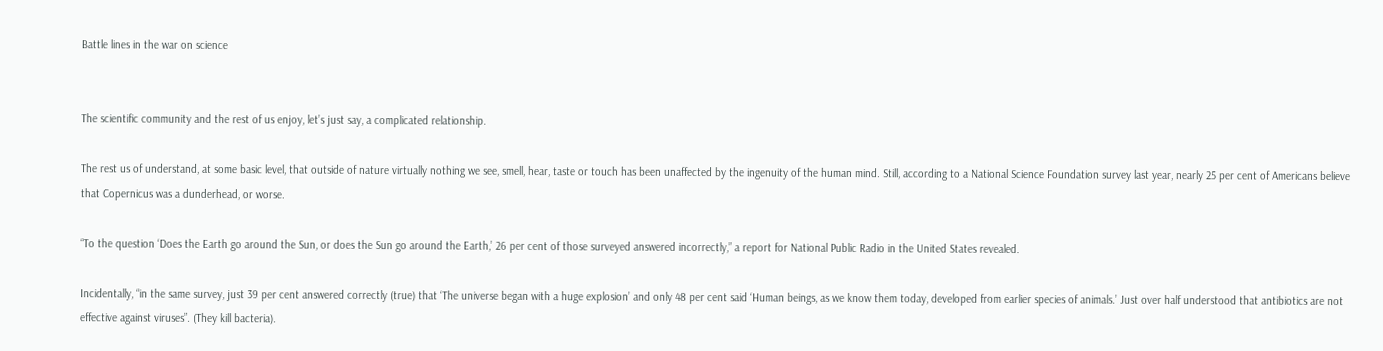Battle lines in the war on science


The scientific community and the rest of us enjoy, let’s just say, a complicated relationship.

The rest us of understand, at some basic level, that outside of nature virtually nothing we see, smell, hear, taste or touch has been unaffected by the ingenuity of the human mind. Still, according to a National Science Foundation survey last year, nearly 25 per cent of Americans believe that Copernicus was a dunderhead, or worse.

“To the question ‘Does the Earth go around the Sun, or does the Sun go around the Earth,’ 26 per cent of those surveyed answered incorrectly,” a report for National Public Radio in the United States revealed.

Incidentally, “in the same survey, just 39 per cent answered correctly (true) that ‘The universe began with a huge explosion’ and only 48 per cent said ‘Human beings, as we know them today, developed from earlier species of animals.’ Just over half understood that antibiotics are not effective against viruses”. (They kill bacteria).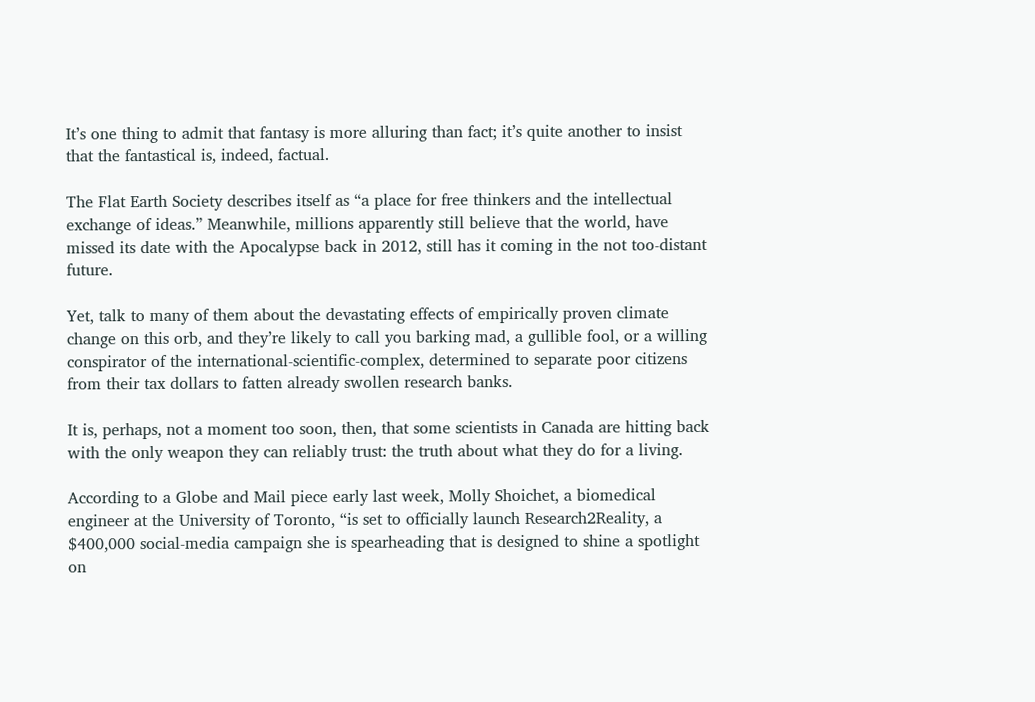It’s one thing to admit that fantasy is more alluring than fact; it’s quite another to insist that the fantastical is, indeed, factual.

The Flat Earth Society describes itself as “a place for free thinkers and the intellectual exchange of ideas.” Meanwhile, millions apparently still believe that the world, have missed its date with the Apocalypse back in 2012, still has it coming in the not too-distant future.

Yet, talk to many of them about the devastating effects of empirically proven climate change on this orb, and they’re likely to call you barking mad, a gullible fool, or a willing conspirator of the international-scientific-complex, determined to separate poor citizens from their tax dollars to fatten already swollen research banks.

It is, perhaps, not a moment too soon, then, that some scientists in Canada are hitting back with the only weapon they can reliably trust: the truth about what they do for a living.

According to a Globe and Mail piece early last week, Molly Shoichet, a biomedical engineer at the University of Toronto, “is set to officially launch Research2Reality, a $400,000 social-media campaign she is spearheading that is designed to shine a spotlight on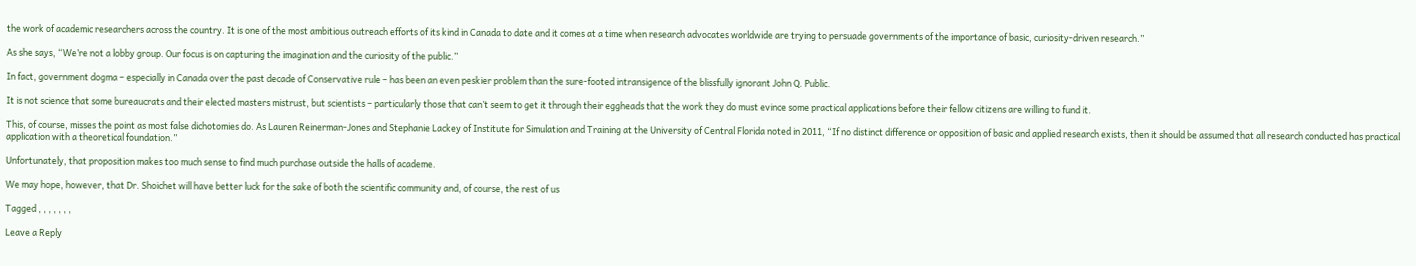the work of academic researchers across the country. It is one of the most ambitious outreach efforts of its kind in Canada to date and it comes at a time when research advocates worldwide are trying to persuade governments of the importance of basic, curiosity-driven research.”

As she says, “We’re not a lobby group. Our focus is on capturing the imagination and the curiosity of the public.”

In fact, government dogma – especially in Canada over the past decade of Conservative rule – has been an even peskier problem than the sure-footed intransigence of the blissfully ignorant John Q. Public.

It is not science that some bureaucrats and their elected masters mistrust, but scientists – particularly those that can’t seem to get it through their eggheads that the work they do must evince some practical applications before their fellow citizens are willing to fund it.

This, of course, misses the point as most false dichotomies do. As Lauren Reinerman-Jones and Stephanie Lackey of Institute for Simulation and Training at the University of Central Florida noted in 2011, “If no distinct difference or opposition of basic and applied research exists, then it should be assumed that all research conducted has practical application with a theoretical foundation.”

Unfortunately, that proposition makes too much sense to find much purchase outside the halls of academe.

We may hope, however, that Dr. Shoichet will have better luck for the sake of both the scientific community and, of course, the rest of us

Tagged , , , , , , ,

Leave a Reply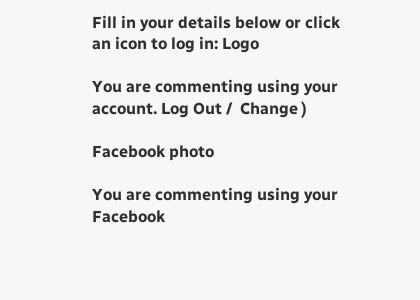Fill in your details below or click an icon to log in: Logo

You are commenting using your account. Log Out /  Change )

Facebook photo

You are commenting using your Facebook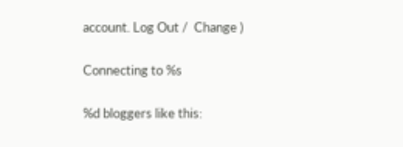account. Log Out /  Change )

Connecting to %s

%d bloggers like this: